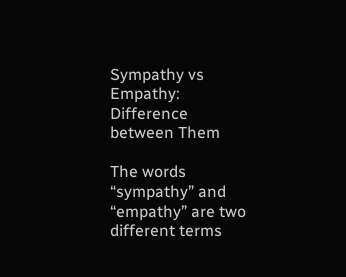Sympathy vs Empathy: Difference between Them

The words “sympathy” and “empathy” are two different terms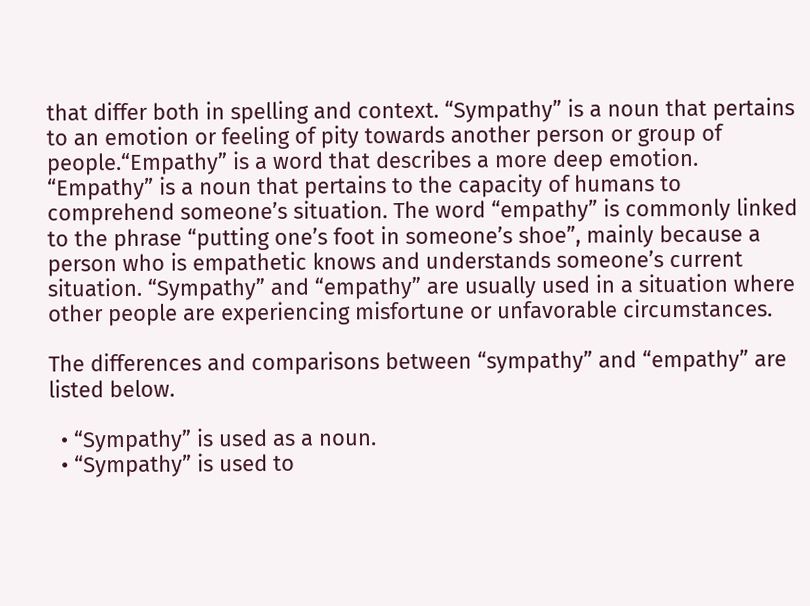that differ both in spelling and context. “Sympathy” is a noun that pertains to an emotion or feeling of pity towards another person or group of people.“Empathy” is a word that describes a more deep emotion. “Empathy” is a noun that pertains to the capacity of humans to comprehend someone’s situation. The word “empathy” is commonly linked to the phrase “putting one’s foot in someone’s shoe”, mainly because a person who is empathetic knows and understands someone’s current situation. “Sympathy” and “empathy” are usually used in a situation where other people are experiencing misfortune or unfavorable circumstances.

The differences and comparisons between “sympathy” and “empathy” are listed below.

  • “Sympathy” is used as a noun.
  • “Sympathy” is used to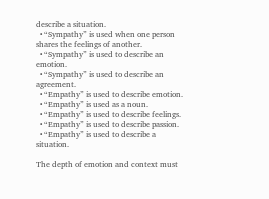describe a situation.
  • “Sympathy” is used when one person shares the feelings of another.
  • “Sympathy” is used to describe an emotion.
  • “Sympathy” is used to describe an agreement.
  • “Empathy” is used to describe emotion.
  • “Empathy” is used as a noun.
  • “Empathy” is used to describe feelings.
  • “Empathy” is used to describe passion.
  • “Empathy” is used to describe a situation.

The depth of emotion and context must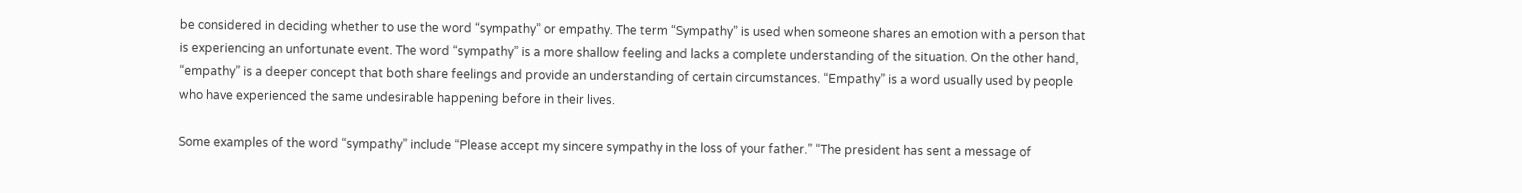be considered in deciding whether to use the word “sympathy” or empathy. The term “Sympathy” is used when someone shares an emotion with a person that is experiencing an unfortunate event. The word “sympathy” is a more shallow feeling and lacks a complete understanding of the situation. On the other hand, “empathy” is a deeper concept that both share feelings and provide an understanding of certain circumstances. “Empathy” is a word usually used by people who have experienced the same undesirable happening before in their lives.

Some examples of the word “sympathy” include “Please accept my sincere sympathy in the loss of your father.” “The president has sent a message of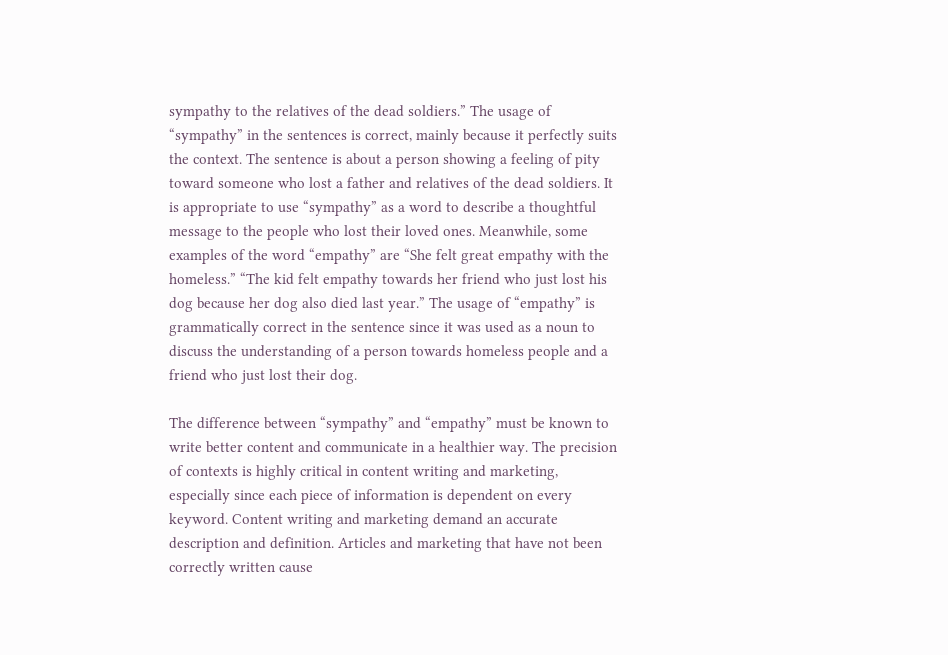sympathy to the relatives of the dead soldiers.” The usage of “sympathy” in the sentences is correct, mainly because it perfectly suits the context. The sentence is about a person showing a feeling of pity toward someone who lost a father and relatives of the dead soldiers. It is appropriate to use “sympathy” as a word to describe a thoughtful message to the people who lost their loved ones. Meanwhile, some examples of the word “empathy” are “She felt great empathy with the homeless.” “The kid felt empathy towards her friend who just lost his dog because her dog also died last year.” The usage of “empathy” is grammatically correct in the sentence since it was used as a noun to discuss the understanding of a person towards homeless people and a friend who just lost their dog.

The difference between “sympathy” and “empathy” must be known to write better content and communicate in a healthier way. The precision of contexts is highly critical in content writing and marketing, especially since each piece of information is dependent on every keyword. Content writing and marketing demand an accurate description and definition. Articles and marketing that have not been correctly written cause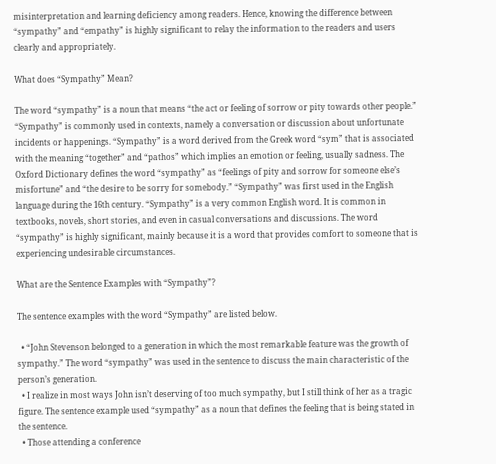misinterpretation and learning deficiency among readers. Hence, knowing the difference between “sympathy” and “empathy” is highly significant to relay the information to the readers and users clearly and appropriately.

What does “Sympathy” Mean?

The word “sympathy” is a noun that means “the act or feeling of sorrow or pity towards other people.” “Sympathy” is commonly used in contexts, namely a conversation or discussion about unfortunate incidents or happenings. “Sympathy” is a word derived from the Greek word “sym” that is associated with the meaning “together” and “pathos” which implies an emotion or feeling, usually sadness. The Oxford Dictionary defines the word “sympathy” as “feelings of pity and sorrow for someone else’s misfortune” and “the desire to be sorry for somebody.” “Sympathy” was first used in the English language during the 16th century. “Sympathy” is a very common English word. It is common in textbooks, novels, short stories, and even in casual conversations and discussions. The word “sympathy” is highly significant, mainly because it is a word that provides comfort to someone that is experiencing undesirable circumstances.

What are the Sentence Examples with “Sympathy”?

The sentence examples with the word “Sympathy” are listed below.

  • “John Stevenson belonged to a generation in which the most remarkable feature was the growth of sympathy.” The word “sympathy” was used in the sentence to discuss the main characteristic of the person’s generation.
  • I realize in most ways John isn’t deserving of too much sympathy, but I still think of her as a tragic figure. The sentence example used “sympathy” as a noun that defines the feeling that is being stated in the sentence.
  • Those attending a conference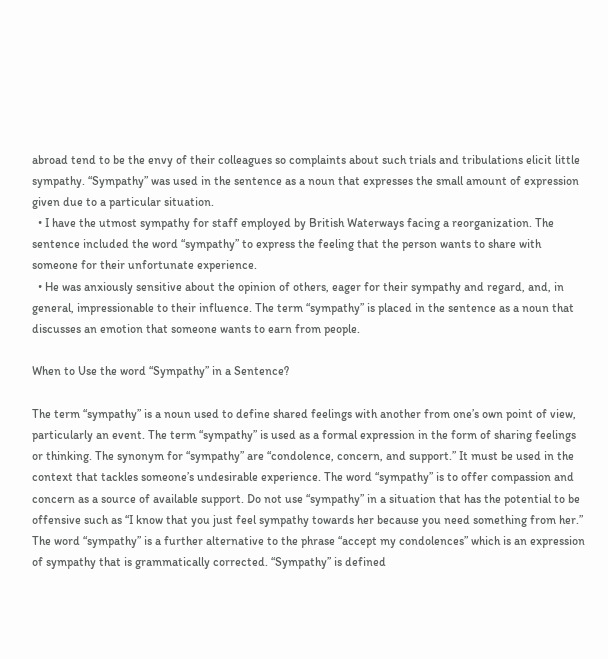abroad tend to be the envy of their colleagues so complaints about such trials and tribulations elicit little sympathy. “Sympathy” was used in the sentence as a noun that expresses the small amount of expression given due to a particular situation.
  • I have the utmost sympathy for staff employed by British Waterways facing a reorganization. The sentence included the word “sympathy” to express the feeling that the person wants to share with someone for their unfortunate experience.
  • He was anxiously sensitive about the opinion of others, eager for their sympathy and regard, and, in general, impressionable to their influence. The term “sympathy” is placed in the sentence as a noun that discusses an emotion that someone wants to earn from people.

When to Use the word “Sympathy” in a Sentence?

The term “sympathy” is a noun used to define shared feelings with another from one’s own point of view, particularly an event. The term “sympathy” is used as a formal expression in the form of sharing feelings or thinking. The synonym for “sympathy” are “condolence, concern, and support.” It must be used in the context that tackles someone’s undesirable experience. The word “sympathy” is to offer compassion and concern as a source of available support. Do not use “sympathy” in a situation that has the potential to be offensive such as “I know that you just feel sympathy towards her because you need something from her.” The word “sympathy” is a further alternative to the phrase “accept my condolences” which is an expression of sympathy that is grammatically corrected. “Sympathy” is defined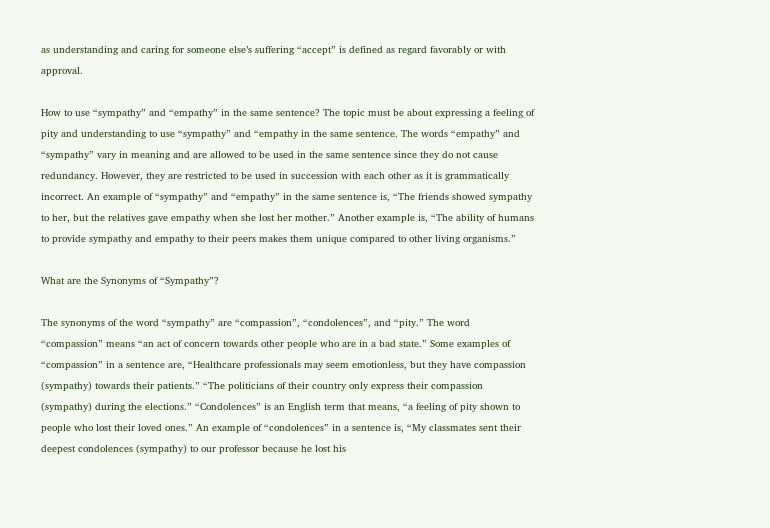as understanding and caring for someone else’s suffering “accept” is defined as regard favorably or with approval.

How to use “sympathy” and “empathy” in the same sentence? The topic must be about expressing a feeling of pity and understanding to use “sympathy” and “empathy in the same sentence. The words “empathy” and “sympathy” vary in meaning and are allowed to be used in the same sentence since they do not cause redundancy. However, they are restricted to be used in succession with each other as it is grammatically incorrect. An example of “sympathy” and “empathy” in the same sentence is, “The friends showed sympathy to her, but the relatives gave empathy when she lost her mother.” Another example is, “The ability of humans to provide sympathy and empathy to their peers makes them unique compared to other living organisms.”

What are the Synonyms of “Sympathy”?

The synonyms of the word “sympathy” are “compassion”, “condolences”, and “pity.” The word “compassion” means “an act of concern towards other people who are in a bad state.” Some examples of “compassion” in a sentence are, “Healthcare professionals may seem emotionless, but they have compassion (sympathy) towards their patients.” “The politicians of their country only express their compassion (sympathy) during the elections.” “Condolences” is an English term that means, “a feeling of pity shown to people who lost their loved ones.” An example of “condolences” in a sentence is, “My classmates sent their deepest condolences (sympathy) to our professor because he lost his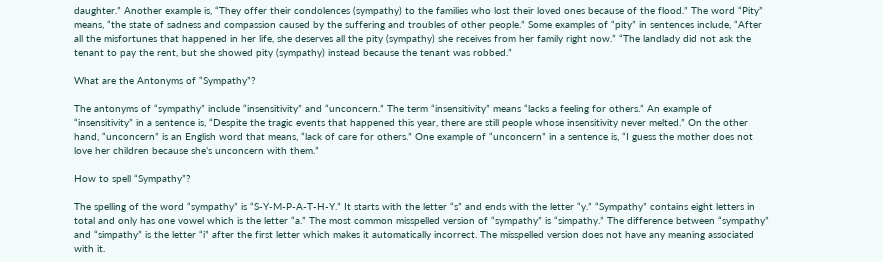daughter.” Another example is, “They offer their condolences (sympathy) to the families who lost their loved ones because of the flood.” The word “Pity” means, “the state of sadness and compassion caused by the suffering and troubles of other people.” Some examples of “pity” in sentences include, “After all the misfortunes that happened in her life, she deserves all the pity (sympathy) she receives from her family right now.” “The landlady did not ask the tenant to pay the rent, but she showed pity (sympathy) instead because the tenant was robbed.”

What are the Antonyms of “Sympathy”?

The antonyms of “sympathy” include “insensitivity” and “unconcern.” The term “insensitivity” means “lacks a feeling for others.” An example of “insensitivity” in a sentence is, “Despite the tragic events that happened this year, there are still people whose insensitivity never melted.” On the other hand, “unconcern” is an English word that means, “lack of care for others.” One example of “unconcern” in a sentence is, “I guess the mother does not love her children because she’s unconcern with them.”

How to spell “Sympathy”?

The spelling of the word “sympathy” is “S-Y-M-P-A-T-H-Y.” It starts with the letter “s” and ends with the letter “y.” “Sympathy” contains eight letters in total and only has one vowel which is the letter “a.” The most common misspelled version of “sympathy” is “simpathy.” The difference between “sympathy” and “simpathy” is the letter “i” after the first letter which makes it automatically incorrect. The misspelled version does not have any meaning associated with it.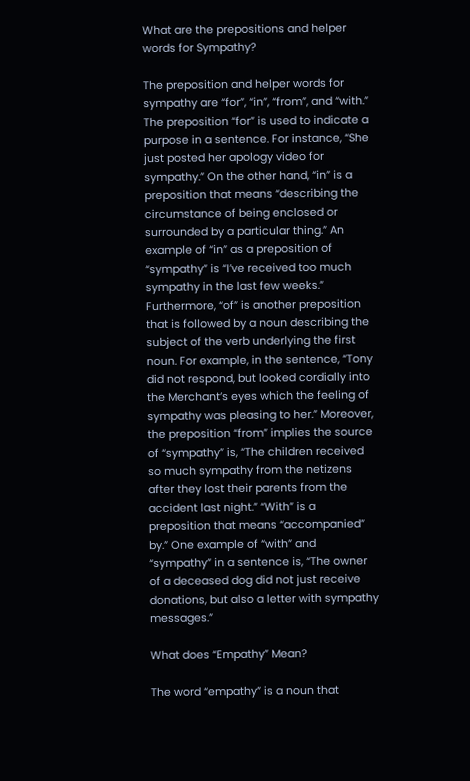What are the prepositions and helper words for Sympathy?

The preposition and helper words for sympathy are “for”, “in”, “from”, and “with.” The preposition “for” is used to indicate a purpose in a sentence. For instance, “She just posted her apology video for sympathy.” On the other hand, “in” is a preposition that means “describing the circumstance of being enclosed or surrounded by a particular thing.” An example of “in” as a preposition of “sympathy” is “I’ve received too much sympathy in the last few weeks.” Furthermore, “of” is another preposition that is followed by a noun describing the subject of the verb underlying the first noun. For example, in the sentence, “Tony did not respond, but looked cordially into the Merchant’s eyes which the feeling of sympathy was pleasing to her.” Moreover, the preposition “from” implies the source of “sympathy” is, “The children received so much sympathy from the netizens after they lost their parents from the accident last night.” “With” is a preposition that means “accompanied” by.” One example of “with” and “sympathy” in a sentence is, “The owner of a deceased dog did not just receive donations, but also a letter with sympathy messages.”

What does “Empathy” Mean?

The word “empathy” is a noun that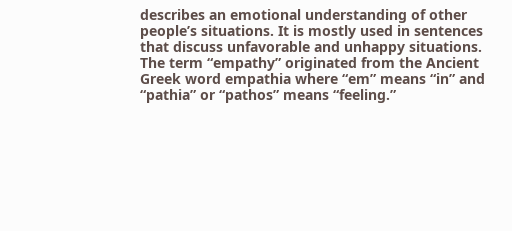describes an emotional understanding of other people’s situations. It is mostly used in sentences that discuss unfavorable and unhappy situations. The term “empathy” originated from the Ancient Greek word empathia where “em” means “in” and “pathia” or “pathos” means “feeling.”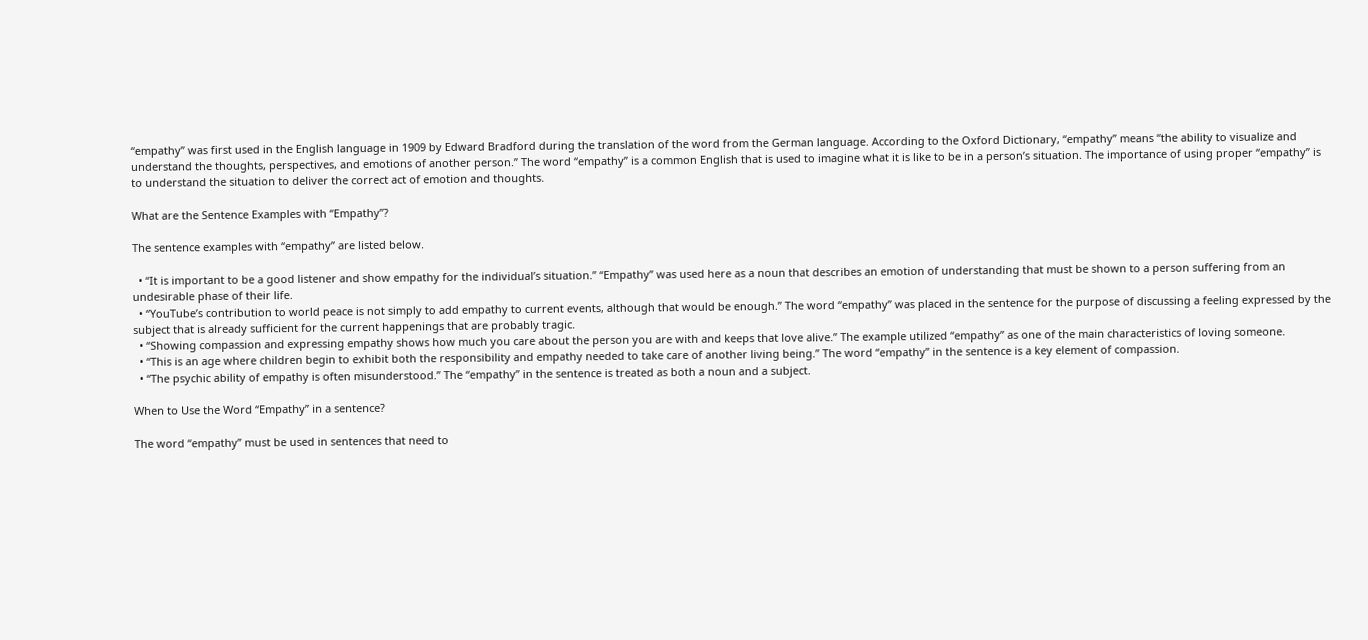“empathy” was first used in the English language in 1909 by Edward Bradford during the translation of the word from the German language. According to the Oxford Dictionary, “empathy” means “the ability to visualize and understand the thoughts, perspectives, and emotions of another person.” The word “empathy” is a common English that is used to imagine what it is like to be in a person’s situation. The importance of using proper “empathy” is to understand the situation to deliver the correct act of emotion and thoughts.

What are the Sentence Examples with “Empathy”?

The sentence examples with “empathy” are listed below.

  • “It is important to be a good listener and show empathy for the individual’s situation.” “Empathy” was used here as a noun that describes an emotion of understanding that must be shown to a person suffering from an undesirable phase of their life.
  • “YouTube’s contribution to world peace is not simply to add empathy to current events, although that would be enough.” The word “empathy” was placed in the sentence for the purpose of discussing a feeling expressed by the subject that is already sufficient for the current happenings that are probably tragic.
  • “Showing compassion and expressing empathy shows how much you care about the person you are with and keeps that love alive.” The example utilized “empathy” as one of the main characteristics of loving someone.
  • “This is an age where children begin to exhibit both the responsibility and empathy needed to take care of another living being.” The word “empathy” in the sentence is a key element of compassion.
  • “The psychic ability of empathy is often misunderstood.” The “empathy” in the sentence is treated as both a noun and a subject.

When to Use the Word “Empathy” in a sentence?

The word “empathy” must be used in sentences that need to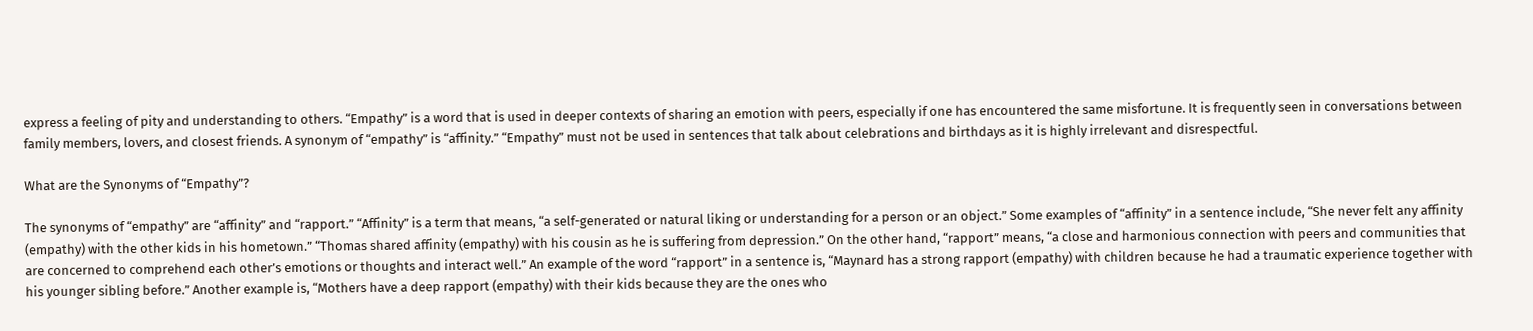express a feeling of pity and understanding to others. “Empathy” is a word that is used in deeper contexts of sharing an emotion with peers, especially if one has encountered the same misfortune. It is frequently seen in conversations between family members, lovers, and closest friends. A synonym of “empathy” is “affinity.” “Empathy” must not be used in sentences that talk about celebrations and birthdays as it is highly irrelevant and disrespectful.

What are the Synonyms of “Empathy”?

The synonyms of “empathy” are “affinity” and “rapport.” “Affinity” is a term that means, “a self-generated or natural liking or understanding for a person or an object.” Some examples of “affinity” in a sentence include, “She never felt any affinity (empathy) with the other kids in his hometown.” “Thomas shared affinity (empathy) with his cousin as he is suffering from depression.” On the other hand, “rapport” means, “a close and harmonious connection with peers and communities that are concerned to comprehend each other’s emotions or thoughts and interact well.” An example of the word “rapport” in a sentence is, “Maynard has a strong rapport (empathy) with children because he had a traumatic experience together with his younger sibling before.” Another example is, “Mothers have a deep rapport (empathy) with their kids because they are the ones who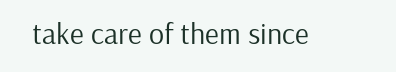take care of them since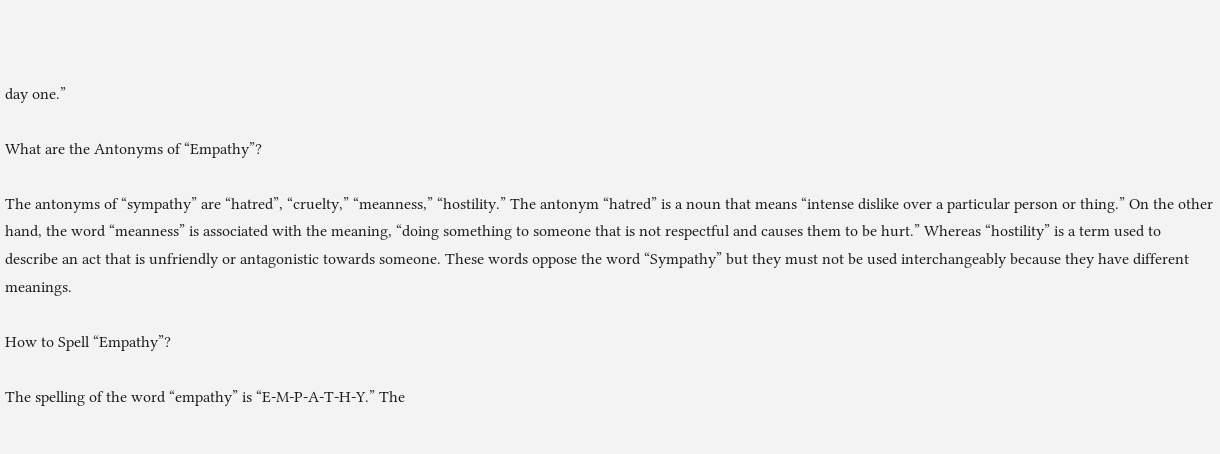day one.”

What are the Antonyms of “Empathy”?

The antonyms of “sympathy” are “hatred”, “cruelty,” “meanness,” “hostility.” The antonym “hatred” is a noun that means “intense dislike over a particular person or thing.” On the other hand, the word “meanness” is associated with the meaning, “doing something to someone that is not respectful and causes them to be hurt.” Whereas “hostility” is a term used to describe an act that is unfriendly or antagonistic towards someone. These words oppose the word “Sympathy” but they must not be used interchangeably because they have different meanings.

How to Spell “Empathy”?

The spelling of the word “empathy” is “E-M-P-A-T-H-Y.” The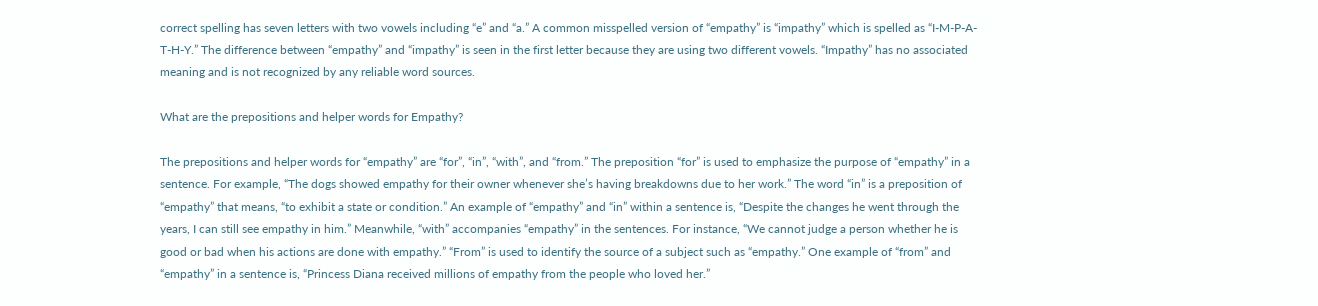correct spelling has seven letters with two vowels including “e” and “a.” A common misspelled version of “empathy” is “impathy” which is spelled as “I-M-P-A-T-H-Y.” The difference between “empathy” and “impathy” is seen in the first letter because they are using two different vowels. “Impathy” has no associated meaning and is not recognized by any reliable word sources.

What are the prepositions and helper words for Empathy?

The prepositions and helper words for “empathy” are “for”, “in”, “with”, and “from.” The preposition “for” is used to emphasize the purpose of “empathy” in a sentence. For example, “The dogs showed empathy for their owner whenever she’s having breakdowns due to her work.” The word “in” is a preposition of “empathy” that means, “to exhibit a state or condition.” An example of “empathy” and “in” within a sentence is, “Despite the changes he went through the years, I can still see empathy in him.” Meanwhile, “with” accompanies “empathy” in the sentences. For instance, “We cannot judge a person whether he is good or bad when his actions are done with empathy.” “From” is used to identify the source of a subject such as “empathy.” One example of “from” and “empathy” in a sentence is, “Princess Diana received millions of empathy from the people who loved her.”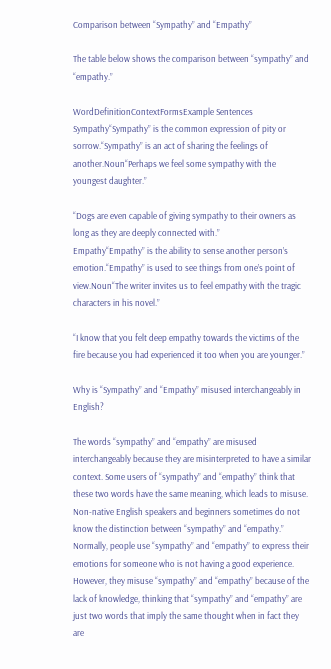Comparison between “Sympathy” and “Empathy”

The table below shows the comparison between “sympathy” and “empathy.”

WordDefinitionContextFormsExample Sentences
Sympathy“Sympathy” is the common expression of pity or sorrow.“Sympathy” is an act of sharing the feelings of another.Noun“Perhaps we feel some sympathy with the youngest daughter.”

“Dogs are even capable of giving sympathy to their owners as long as they are deeply connected with.”
Empathy“Empathy” is the ability to sense another person’s emotion.“Empathy” is used to see things from one’s point of view.Noun“The writer invites us to feel empathy with the tragic characters in his novel.”

“I know that you felt deep empathy towards the victims of the fire because you had experienced it too when you are younger.”

Why is “Sympathy” and “Empathy” misused interchangeably in English?

The words “sympathy” and “empathy” are misused interchangeably because they are misinterpreted to have a similar context. Some users of “sympathy” and “empathy” think that these two words have the same meaning, which leads to misuse. Non-native English speakers and beginners sometimes do not know the distinction between “sympathy” and “empathy.” Normally, people use “sympathy” and “empathy” to express their emotions for someone who is not having a good experience. However, they misuse “sympathy” and “empathy” because of the lack of knowledge, thinking that “sympathy” and “empathy” are just two words that imply the same thought when in fact they are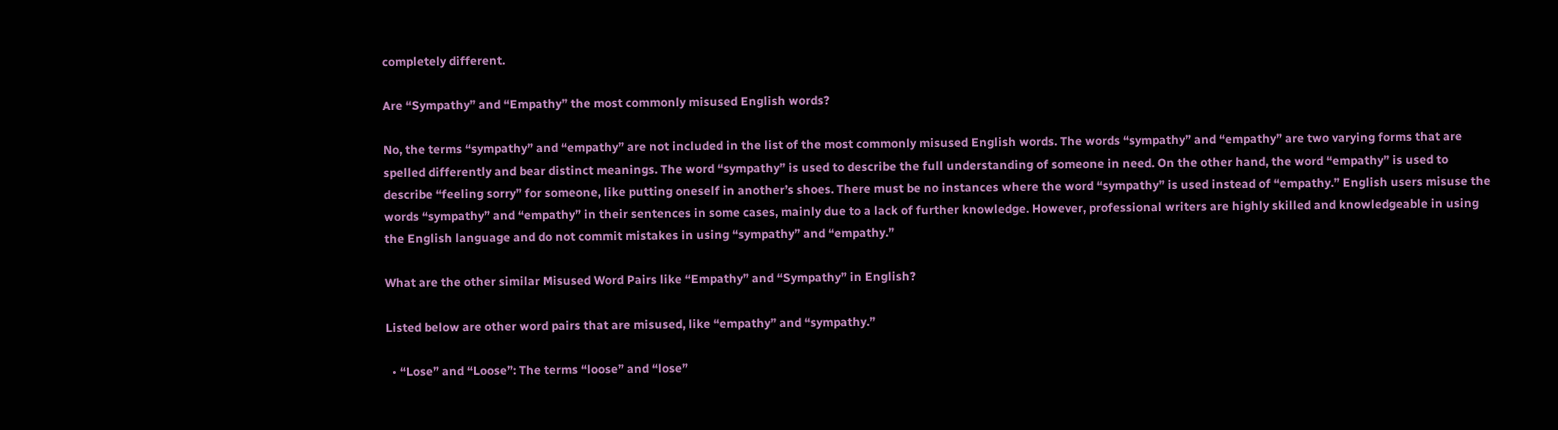completely different.

Are “Sympathy” and “Empathy” the most commonly misused English words?

No, the terms “sympathy” and “empathy” are not included in the list of the most commonly misused English words. The words “sympathy” and “empathy” are two varying forms that are spelled differently and bear distinct meanings. The word “sympathy” is used to describe the full understanding of someone in need. On the other hand, the word “empathy” is used to describe “feeling sorry” for someone, like putting oneself in another’s shoes. There must be no instances where the word “sympathy” is used instead of “empathy.” English users misuse the words “sympathy” and “empathy” in their sentences in some cases, mainly due to a lack of further knowledge. However, professional writers are highly skilled and knowledgeable in using the English language and do not commit mistakes in using “sympathy” and “empathy.”

What are the other similar Misused Word Pairs like “Empathy” and “Sympathy” in English?

Listed below are other word pairs that are misused, like “empathy” and “sympathy.”

  • “Lose” and “Loose”: The terms “loose” and “lose”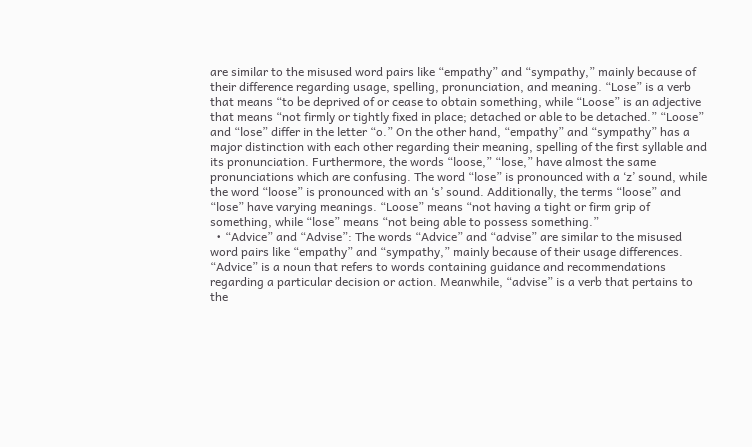are similar to the misused word pairs like “empathy” and “sympathy,” mainly because of their difference regarding usage, spelling, pronunciation, and meaning. “Lose” is a verb that means “to be deprived of or cease to obtain something, while “Loose” is an adjective that means “not firmly or tightly fixed in place; detached or able to be detached.” “Loose” and “lose” differ in the letter “o.” On the other hand, “empathy” and “sympathy” has a major distinction with each other regarding their meaning, spelling of the first syllable and its pronunciation. Furthermore, the words “loose,” “lose,” have almost the same pronunciations which are confusing. The word “lose” is pronounced with a ‘z’ sound, while the word “loose” is pronounced with an ‘s’ sound. Additionally, the terms “loose” and “lose” have varying meanings. “Loose” means “not having a tight or firm grip of something, while “lose” means “not being able to possess something.”
  • “Advice” and “Advise”: The words “Advice” and “advise” are similar to the misused word pairs like “empathy” and “sympathy,” mainly because of their usage differences. “Advice” is a noun that refers to words containing guidance and recommendations regarding a particular decision or action. Meanwhile, “advise” is a verb that pertains to the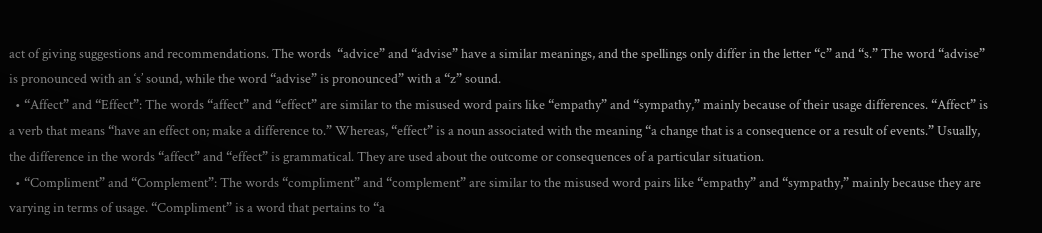act of giving suggestions and recommendations. The words  “advice” and “advise” have a similar meanings, and the spellings only differ in the letter “c” and “s.” The word “advise” is pronounced with an ‘s’ sound, while the word “advise” is pronounced” with a “z” sound.
  • “Affect” and “Effect”: The words “affect” and “effect” are similar to the misused word pairs like “empathy” and “sympathy,” mainly because of their usage differences. “Affect” is a verb that means “have an effect on; make a difference to.” Whereas, “effect” is a noun associated with the meaning “a change that is a consequence or a result of events.” Usually, the difference in the words “affect” and “effect” is grammatical. They are used about the outcome or consequences of a particular situation.
  • “Compliment” and “Complement”: The words “compliment” and “complement” are similar to the misused word pairs like “empathy” and “sympathy,” mainly because they are varying in terms of usage. “Compliment” is a word that pertains to “a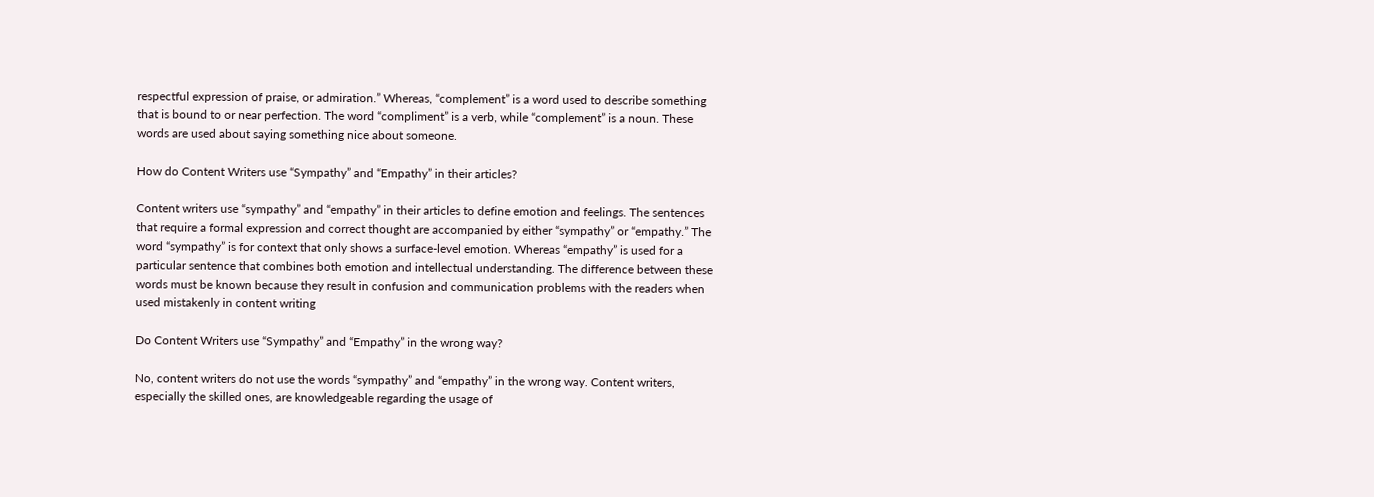respectful expression of praise, or admiration.” Whereas, “complement” is a word used to describe something that is bound to or near perfection. The word “compliment” is a verb, while “complement” is a noun. These words are used about saying something nice about someone.

How do Content Writers use “Sympathy” and “Empathy” in their articles?

Content writers use “sympathy” and “empathy” in their articles to define emotion and feelings. The sentences that require a formal expression and correct thought are accompanied by either “sympathy” or “empathy.” The word “sympathy” is for context that only shows a surface-level emotion. Whereas “empathy” is used for a particular sentence that combines both emotion and intellectual understanding. The difference between these words must be known because they result in confusion and communication problems with the readers when used mistakenly in content writing

Do Content Writers use “Sympathy” and “Empathy” in the wrong way?

No, content writers do not use the words “sympathy” and “empathy” in the wrong way. Content writers, especially the skilled ones, are knowledgeable regarding the usage of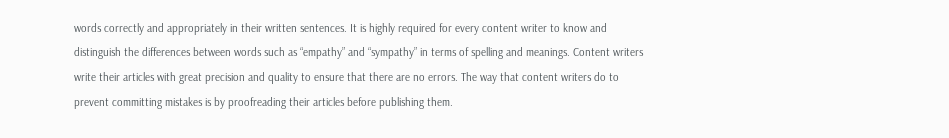words correctly and appropriately in their written sentences. It is highly required for every content writer to know and distinguish the differences between words such as “empathy” and “sympathy” in terms of spelling and meanings. Content writers write their articles with great precision and quality to ensure that there are no errors. The way that content writers do to prevent committing mistakes is by proofreading their articles before publishing them.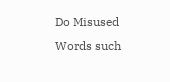Do Misused Words such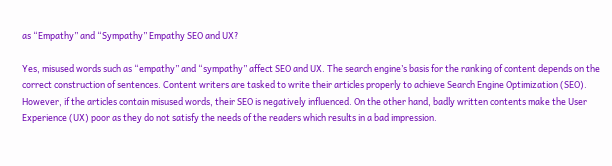as “Empathy” and “Sympathy” Empathy SEO and UX?

Yes, misused words such as “empathy” and “sympathy” affect SEO and UX. The search engine’s basis for the ranking of content depends on the correct construction of sentences. Content writers are tasked to write their articles properly to achieve Search Engine Optimization (SEO). However, if the articles contain misused words, their SEO is negatively influenced. On the other hand, badly written contents make the User Experience (UX) poor as they do not satisfy the needs of the readers which results in a bad impression.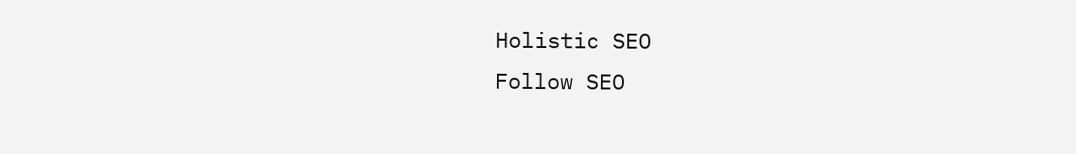Holistic SEO
Follow SEO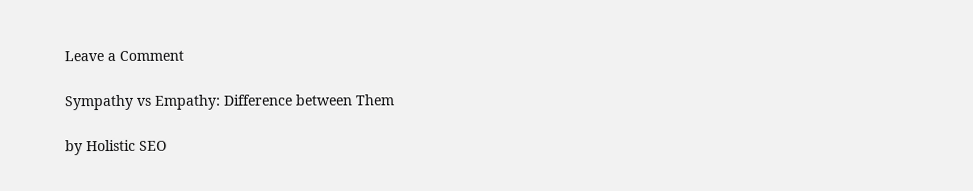Leave a Comment

Sympathy vs Empathy: Difference between Them

by Holistic SEO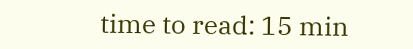time to read: 15 min